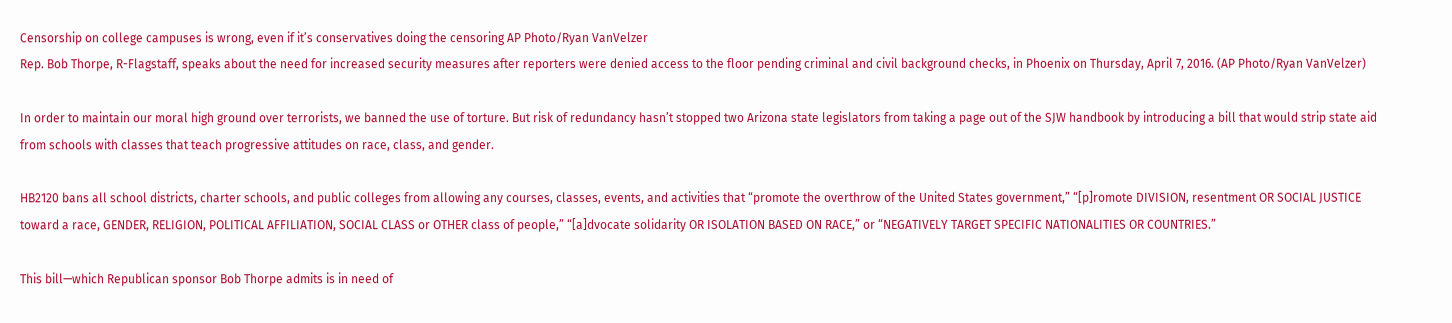Censorship on college campuses is wrong, even if it’s conservatives doing the censoring AP Photo/Ryan VanVelzer
Rep. Bob Thorpe, R-Flagstaff, speaks about the need for increased security measures after reporters were denied access to the floor pending criminal and civil background checks, in Phoenix on Thursday, April 7, 2016. (AP Photo/Ryan VanVelzer)

In order to maintain our moral high ground over terrorists, we banned the use of torture. But risk of redundancy hasn’t stopped two Arizona state legislators from taking a page out of the SJW handbook by introducing a bill that would strip state aid from schools with classes that teach progressive attitudes on race, class, and gender.

HB2120 bans all school districts, charter schools, and public colleges from allowing any courses, classes, events, and activities that “promote the overthrow of the United States government,” “[p]romote DIVISION, resentment OR SOCIAL JUSTICE toward a race, GENDER, RELIGION, POLITICAL AFFILIATION, SOCIAL CLASS or OTHER class of people,” “[a]dvocate solidarity OR ISOLATION BASED ON RACE,” or “NEGATIVELY TARGET SPECIFIC NATIONALITIES OR COUNTRIES.”

This bill—which Republican sponsor Bob Thorpe admits is in need of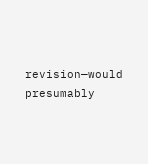revision—would presumably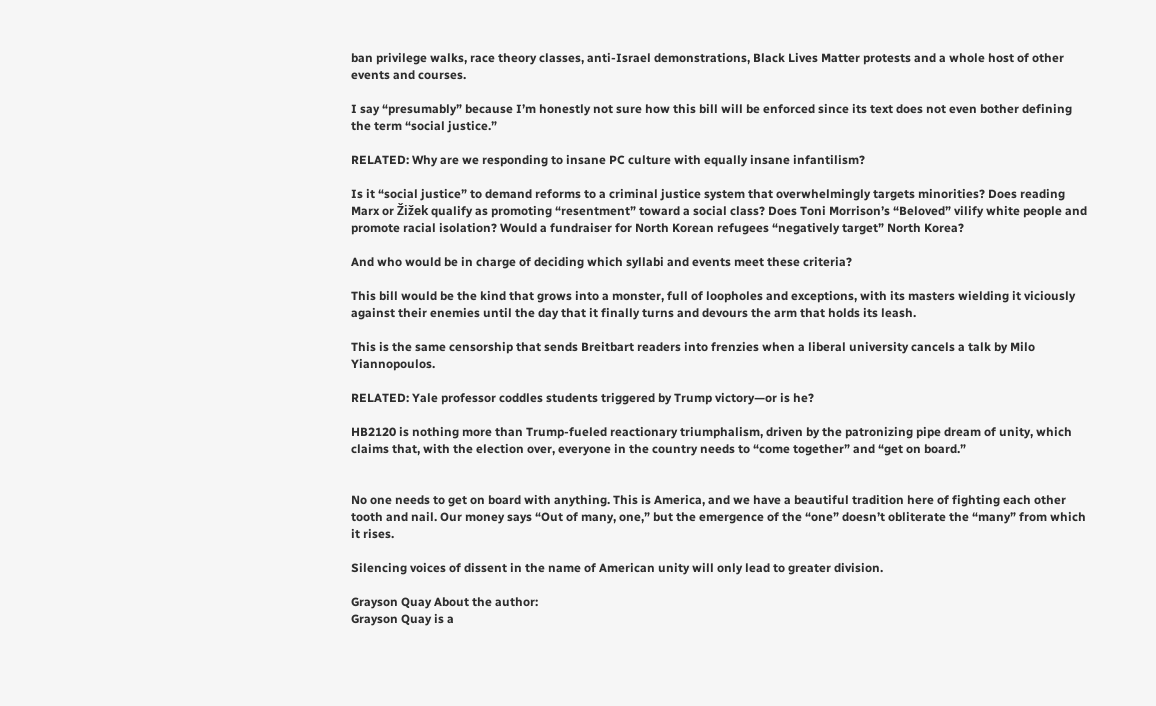ban privilege walks, race theory classes, anti-Israel demonstrations, Black Lives Matter protests and a whole host of other events and courses.

I say “presumably” because I’m honestly not sure how this bill will be enforced since its text does not even bother defining the term “social justice.”

RELATED: Why are we responding to insane PC culture with equally insane infantilism?

Is it “social justice” to demand reforms to a criminal justice system that overwhelmingly targets minorities? Does reading Marx or Žižek qualify as promoting “resentment” toward a social class? Does Toni Morrison’s “Beloved” vilify white people and promote racial isolation? Would a fundraiser for North Korean refugees “negatively target” North Korea?

And who would be in charge of deciding which syllabi and events meet these criteria?

This bill would be the kind that grows into a monster, full of loopholes and exceptions, with its masters wielding it viciously against their enemies until the day that it finally turns and devours the arm that holds its leash.

This is the same censorship that sends Breitbart readers into frenzies when a liberal university cancels a talk by Milo Yiannopoulos.

RELATED: Yale professor coddles students triggered by Trump victory—or is he?

HB2120 is nothing more than Trump-fueled reactionary triumphalism, driven by the patronizing pipe dream of unity, which claims that, with the election over, everyone in the country needs to “come together” and “get on board.”


No one needs to get on board with anything. This is America, and we have a beautiful tradition here of fighting each other tooth and nail. Our money says “Out of many, one,” but the emergence of the “one” doesn’t obliterate the “many” from which it rises.

Silencing voices of dissent in the name of American unity will only lead to greater division.

Grayson Quay About the author:
Grayson Quay is a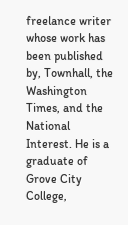freelance writer whose work has been published by, Townhall, the Washington Times, and the National Interest. He is a graduate of Grove City College,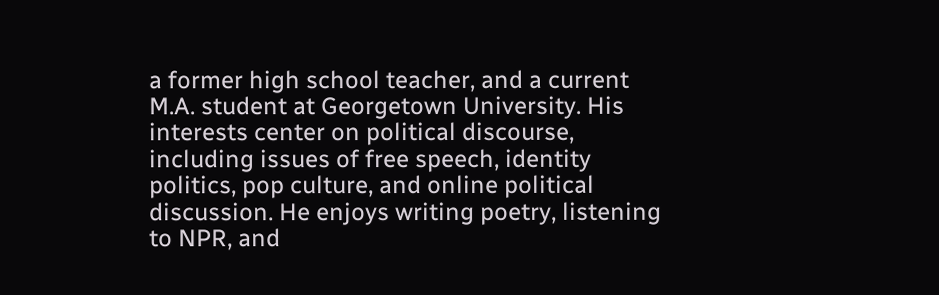a former high school teacher, and a current M.A. student at Georgetown University. His interests center on political discourse, including issues of free speech, identity politics, pop culture, and online political discussion. He enjoys writing poetry, listening to NPR, and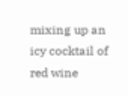mixing up an icy cocktail of red wine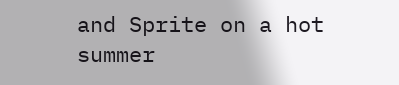and Sprite on a hot summer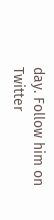day. Follow him on Twitter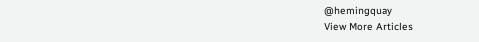@hemingquay
View More Articles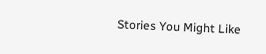Stories You Might Like